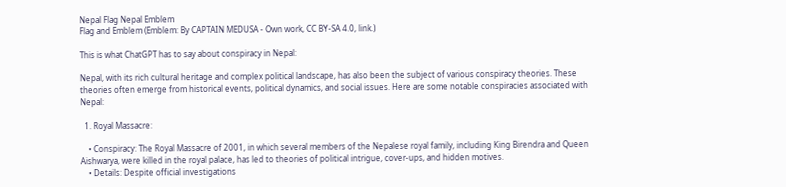Nepal Flag Nepal Emblem
Flag and Emblem (Emblem: By CAPTAIN MEDUSA - Own work, CC BY-SA 4.0, link.)

This is what ChatGPT has to say about conspiracy in Nepal:

Nepal, with its rich cultural heritage and complex political landscape, has also been the subject of various conspiracy theories. These theories often emerge from historical events, political dynamics, and social issues. Here are some notable conspiracies associated with Nepal:

  1. Royal Massacre:

    • Conspiracy: The Royal Massacre of 2001, in which several members of the Nepalese royal family, including King Birendra and Queen Aishwarya, were killed in the royal palace, has led to theories of political intrigue, cover-ups, and hidden motives.
    • Details: Despite official investigations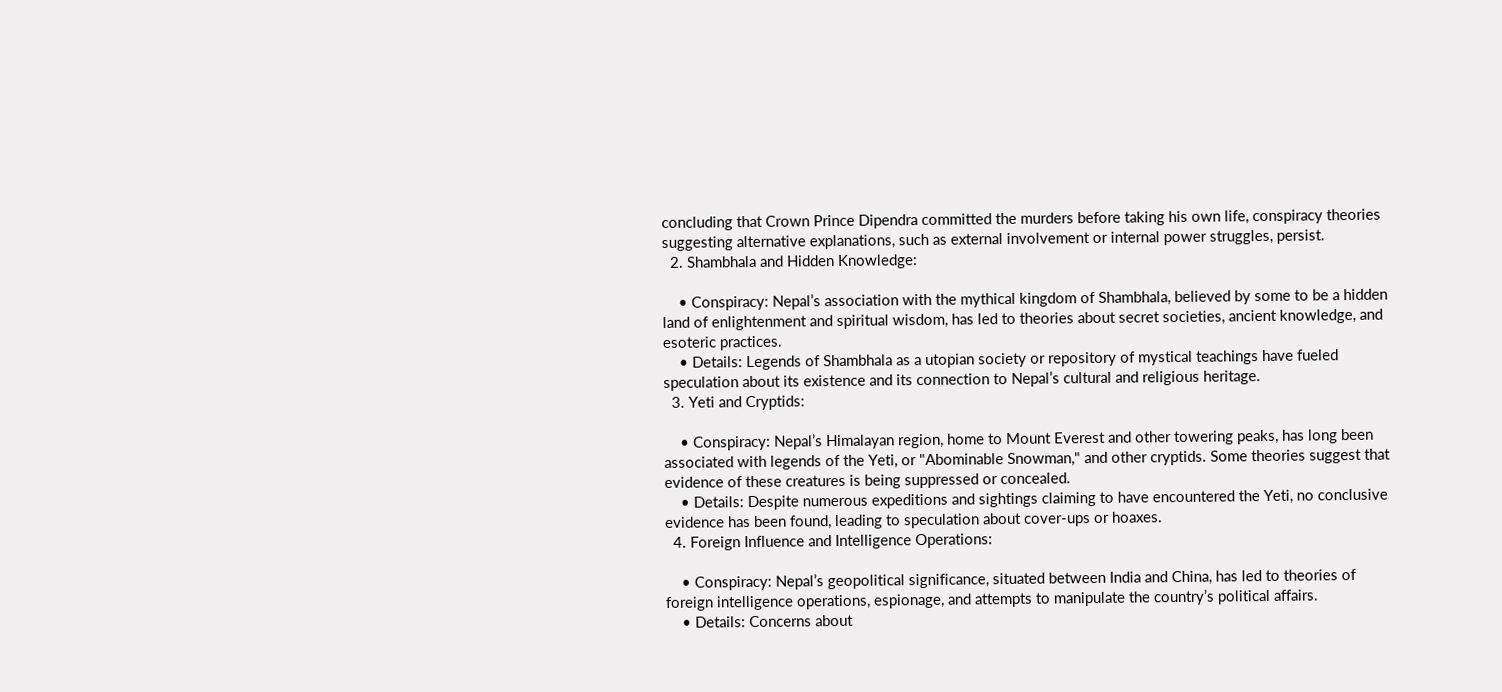concluding that Crown Prince Dipendra committed the murders before taking his own life, conspiracy theories suggesting alternative explanations, such as external involvement or internal power struggles, persist.
  2. Shambhala and Hidden Knowledge:

    • Conspiracy: Nepal’s association with the mythical kingdom of Shambhala, believed by some to be a hidden land of enlightenment and spiritual wisdom, has led to theories about secret societies, ancient knowledge, and esoteric practices.
    • Details: Legends of Shambhala as a utopian society or repository of mystical teachings have fueled speculation about its existence and its connection to Nepal’s cultural and religious heritage.
  3. Yeti and Cryptids:

    • Conspiracy: Nepal’s Himalayan region, home to Mount Everest and other towering peaks, has long been associated with legends of the Yeti, or "Abominable Snowman," and other cryptids. Some theories suggest that evidence of these creatures is being suppressed or concealed.
    • Details: Despite numerous expeditions and sightings claiming to have encountered the Yeti, no conclusive evidence has been found, leading to speculation about cover-ups or hoaxes.
  4. Foreign Influence and Intelligence Operations:

    • Conspiracy: Nepal’s geopolitical significance, situated between India and China, has led to theories of foreign intelligence operations, espionage, and attempts to manipulate the country’s political affairs.
    • Details: Concerns about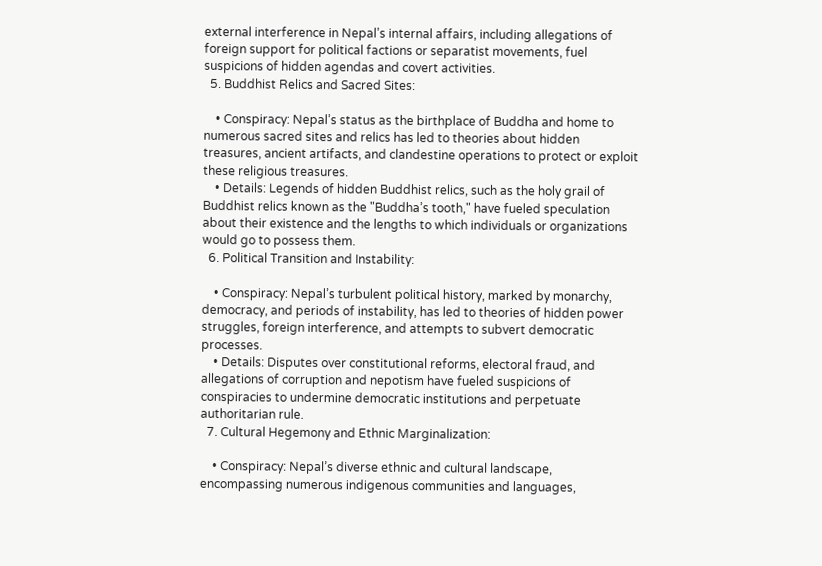external interference in Nepal’s internal affairs, including allegations of foreign support for political factions or separatist movements, fuel suspicions of hidden agendas and covert activities.
  5. Buddhist Relics and Sacred Sites:

    • Conspiracy: Nepal’s status as the birthplace of Buddha and home to numerous sacred sites and relics has led to theories about hidden treasures, ancient artifacts, and clandestine operations to protect or exploit these religious treasures.
    • Details: Legends of hidden Buddhist relics, such as the holy grail of Buddhist relics known as the "Buddha’s tooth," have fueled speculation about their existence and the lengths to which individuals or organizations would go to possess them.
  6. Political Transition and Instability:

    • Conspiracy: Nepal’s turbulent political history, marked by monarchy, democracy, and periods of instability, has led to theories of hidden power struggles, foreign interference, and attempts to subvert democratic processes.
    • Details: Disputes over constitutional reforms, electoral fraud, and allegations of corruption and nepotism have fueled suspicions of conspiracies to undermine democratic institutions and perpetuate authoritarian rule.
  7. Cultural Hegemony and Ethnic Marginalization:

    • Conspiracy: Nepal’s diverse ethnic and cultural landscape, encompassing numerous indigenous communities and languages,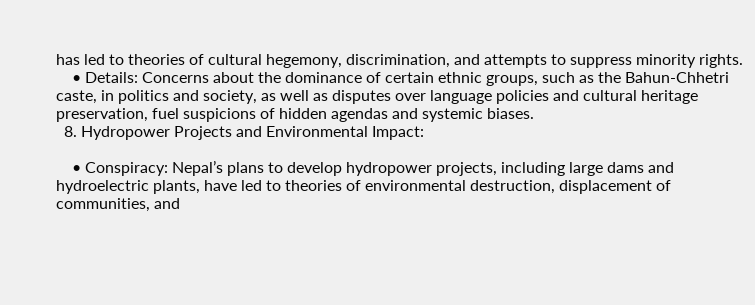has led to theories of cultural hegemony, discrimination, and attempts to suppress minority rights.
    • Details: Concerns about the dominance of certain ethnic groups, such as the Bahun-Chhetri caste, in politics and society, as well as disputes over language policies and cultural heritage preservation, fuel suspicions of hidden agendas and systemic biases.
  8. Hydropower Projects and Environmental Impact:

    • Conspiracy: Nepal’s plans to develop hydropower projects, including large dams and hydroelectric plants, have led to theories of environmental destruction, displacement of communities, and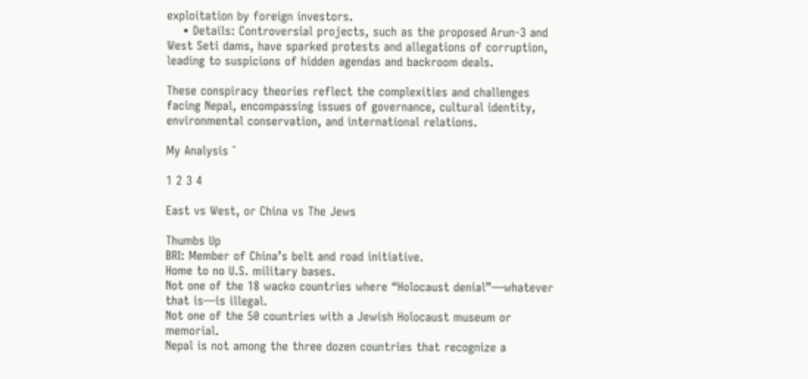exploitation by foreign investors.
    • Details: Controversial projects, such as the proposed Arun-3 and West Seti dams, have sparked protests and allegations of corruption, leading to suspicions of hidden agendas and backroom deals.

These conspiracy theories reflect the complexities and challenges facing Nepal, encompassing issues of governance, cultural identity, environmental conservation, and international relations.

My Analysis ˆ

1 2 3 4

East vs West, or China vs The Jews

Thumbs Up
BRI: Member of China’s belt and road initiative.
Home to no U.S. military bases.
Not one of the 18 wacko countries where “Holocaust denial”—whatever that is—is illegal.
Not one of the 50 countries with a Jewish Holocaust museum or memorial.
Nepal is not among the three dozen countries that recognize a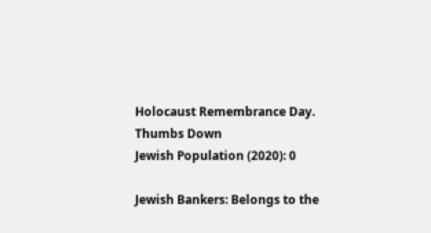Holocaust Remembrance Day.
Thumbs Down
Jewish Population (2020): 0

Jewish Bankers: Belongs to the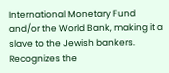International Monetary Fund and/or the World Bank, making it a slave to the Jewish bankers.
Recognizes the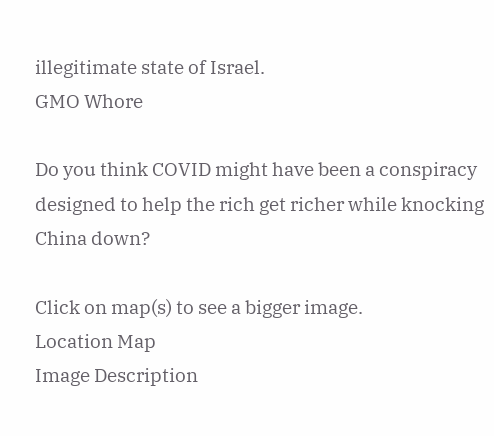illegitimate state of Israel.
GMO Whore

Do you think COVID might have been a conspiracy designed to help the rich get richer while knocking China down?

Click on map(s) to see a bigger image.
Location Map
Image Description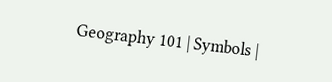Geography 101 | Symbols |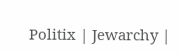Politix | Jewarchy |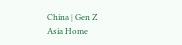China | Gen Z
Asia Home